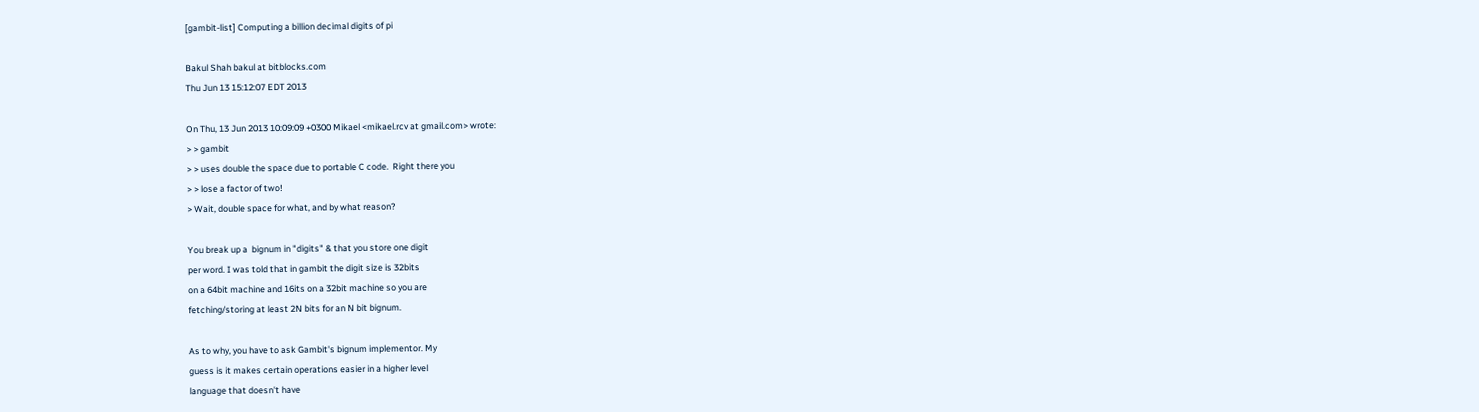[gambit-list] Computing a billion decimal digits of pi

Bakul Shah bakul at bitblocks.com
Thu Jun 13 15:12:07 EDT 2013

On Thu, 13 Jun 2013 10:09:09 +0300 Mikael <mikael.rcv at gmail.com> wrote:
> > gambit
> > uses double the space due to portable C code.  Right there you
> > lose a factor of two!
> Wait, double space for what, and by what reason?

You break up a  bignum in "digits" & that you store one digit
per word. I was told that in gambit the digit size is 32bits
on a 64bit machine and 16its on a 32bit machine so you are
fetching/storing at least 2N bits for an N bit bignum.

As to why, you have to ask Gambit's bignum implementor. My
guess is it makes certain operations easier in a higher level
language that doesn't have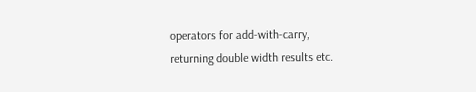operators for add-with-carry,
returning double width results etc.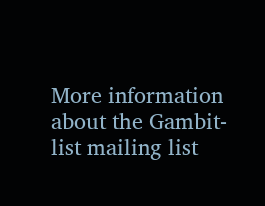More information about the Gambit-list mailing list